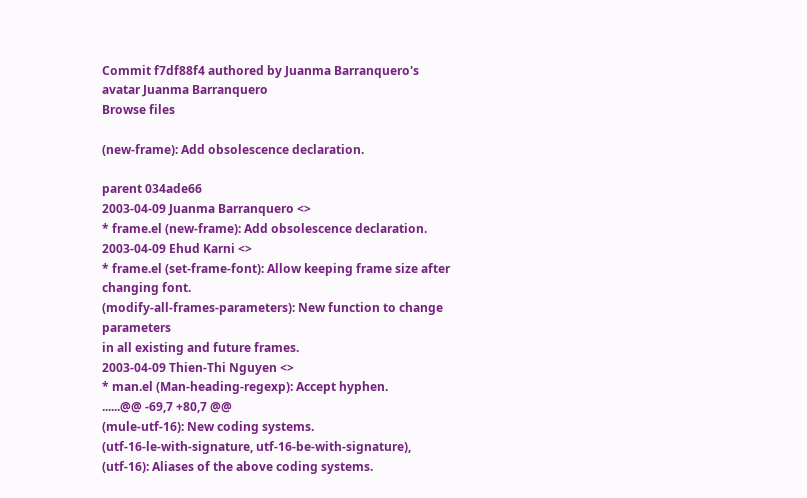Commit f7df88f4 authored by Juanma Barranquero's avatar Juanma Barranquero
Browse files

(new-frame): Add obsolescence declaration.

parent 034ade66
2003-04-09 Juanma Barranquero <>
* frame.el (new-frame): Add obsolescence declaration.
2003-04-09 Ehud Karni <>
* frame.el (set-frame-font): Allow keeping frame size after
changing font.
(modify-all-frames-parameters): New function to change parameters
in all existing and future frames.
2003-04-09 Thien-Thi Nguyen <>
* man.el (Man-heading-regexp): Accept hyphen.
......@@ -69,7 +80,7 @@
(mule-utf-16): New coding systems.
(utf-16-le-with-signature, utf-16-be-with-signature),
(utf-16): Aliases of the above coding systems.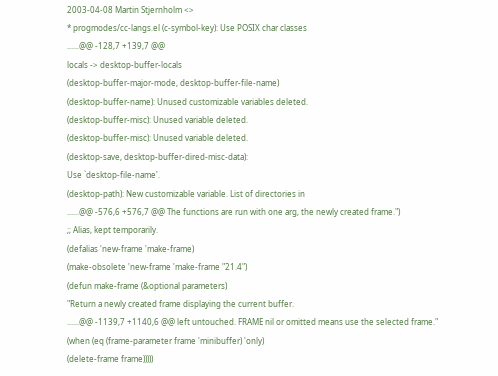2003-04-08 Martin Stjernholm <>
* progmodes/cc-langs.el (c-symbol-key): Use POSIX char classes
......@@ -128,7 +139,7 @@
locals -> desktop-buffer-locals
(desktop-buffer-major-mode, desktop-buffer-file-name)
(desktop-buffer-name): Unused customizable variables deleted.
(desktop-buffer-misc): Unused variable deleted.
(desktop-buffer-misc): Unused variable deleted.
(desktop-save, desktop-buffer-dired-misc-data):
Use `desktop-file-name'.
(desktop-path): New customizable variable. List of directories in
......@@ -576,6 +576,7 @@ The functions are run with one arg, the newly created frame.")
;; Alias, kept temporarily.
(defalias 'new-frame 'make-frame)
(make-obsolete 'new-frame 'make-frame "21.4")
(defun make-frame (&optional parameters)
"Return a newly created frame displaying the current buffer.
......@@ -1139,7 +1140,6 @@ left untouched. FRAME nil or omitted means use the selected frame."
(when (eq (frame-parameter frame 'minibuffer) 'only)
(delete-frame frame)))))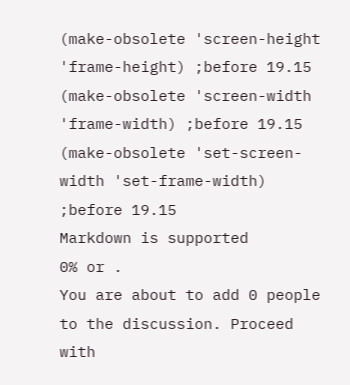(make-obsolete 'screen-height 'frame-height) ;before 19.15
(make-obsolete 'screen-width 'frame-width) ;before 19.15
(make-obsolete 'set-screen-width 'set-frame-width) ;before 19.15
Markdown is supported
0% or .
You are about to add 0 people to the discussion. Proceed with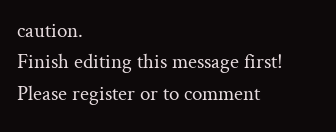caution.
Finish editing this message first!
Please register or to comment